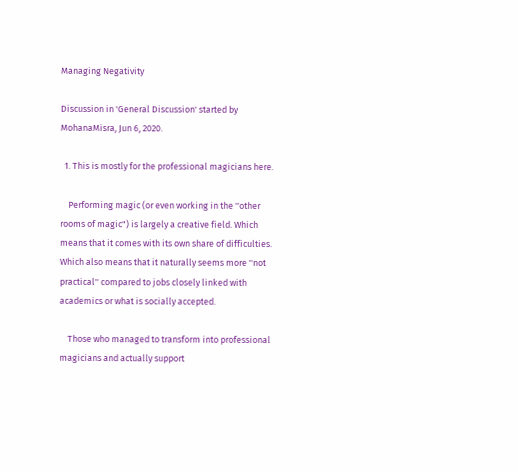Managing Negativity

Discussion in 'General Discussion' started by MohanaMisra, Jun 6, 2020.

  1. This is mostly for the professional magicians here.

    Performing magic (or even working in the ''other rooms of magic") is largely a creative field. Which means that it comes with its own share of difficulties. Which also means that it naturally seems more ''not practical'' compared to jobs closely linked with academics or what is socially accepted.

    Those who managed to transform into professional magicians and actually support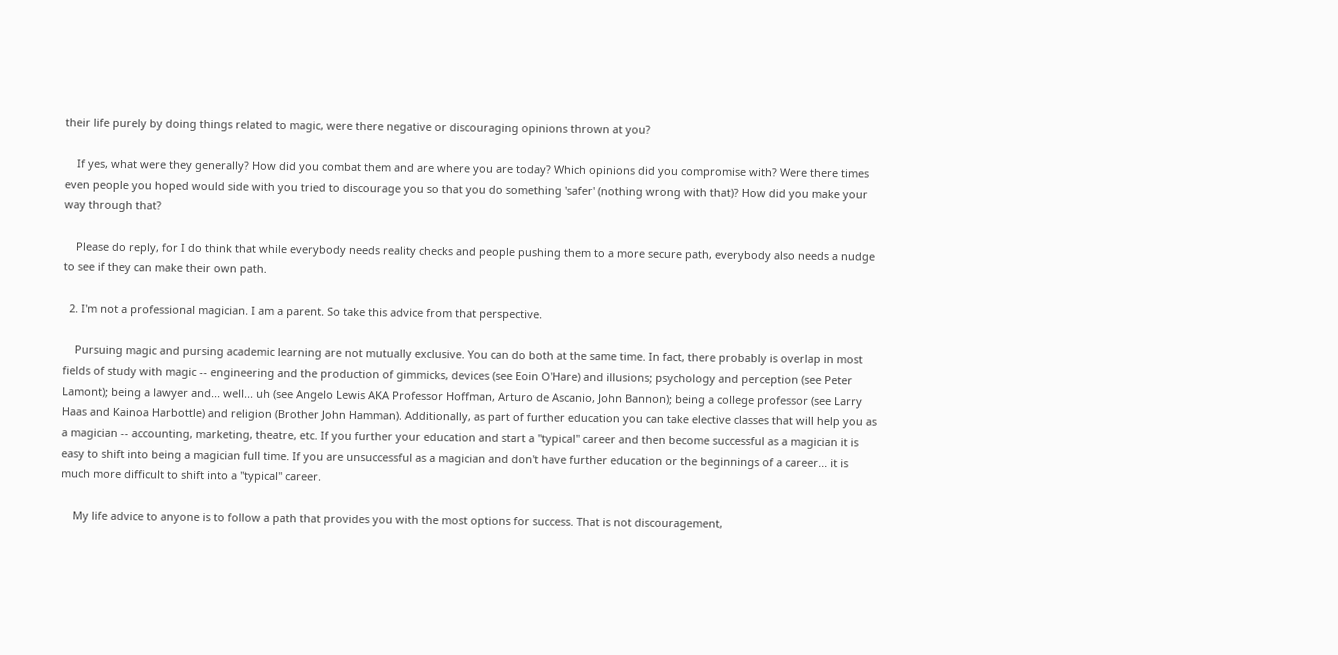their life purely by doing things related to magic, were there negative or discouraging opinions thrown at you?

    If yes, what were they generally? How did you combat them and are where you are today? Which opinions did you compromise with? Were there times even people you hoped would side with you tried to discourage you so that you do something 'safer' (nothing wrong with that)? How did you make your way through that?

    Please do reply, for I do think that while everybody needs reality checks and people pushing them to a more secure path, everybody also needs a nudge to see if they can make their own path.

  2. I'm not a professional magician. I am a parent. So take this advice from that perspective.

    Pursuing magic and pursing academic learning are not mutually exclusive. You can do both at the same time. In fact, there probably is overlap in most fields of study with magic -- engineering and the production of gimmicks, devices (see Eoin O'Hare) and illusions; psychology and perception (see Peter Lamont); being a lawyer and... well... uh (see Angelo Lewis AKA Professor Hoffman, Arturo de Ascanio, John Bannon); being a college professor (see Larry Haas and Kainoa Harbottle) and religion (Brother John Hamman). Additionally, as part of further education you can take elective classes that will help you as a magician -- accounting, marketing, theatre, etc. If you further your education and start a "typical" career and then become successful as a magician it is easy to shift into being a magician full time. If you are unsuccessful as a magician and don't have further education or the beginnings of a career... it is much more difficult to shift into a "typical" career.

    My life advice to anyone is to follow a path that provides you with the most options for success. That is not discouragement,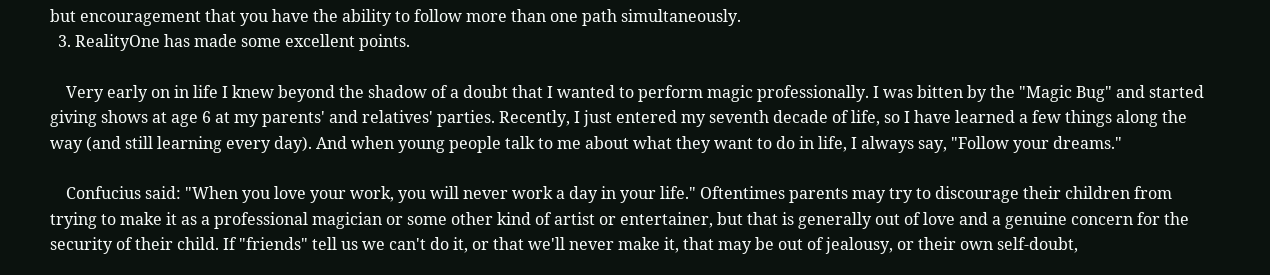but encouragement that you have the ability to follow more than one path simultaneously.
  3. RealityOne has made some excellent points.

    Very early on in life I knew beyond the shadow of a doubt that I wanted to perform magic professionally. I was bitten by the "Magic Bug" and started giving shows at age 6 at my parents' and relatives' parties. Recently, I just entered my seventh decade of life, so I have learned a few things along the way (and still learning every day). And when young people talk to me about what they want to do in life, I always say, "Follow your dreams."

    Confucius said: "When you love your work, you will never work a day in your life." Oftentimes parents may try to discourage their children from trying to make it as a professional magician or some other kind of artist or entertainer, but that is generally out of love and a genuine concern for the security of their child. If "friends" tell us we can't do it, or that we'll never make it, that may be out of jealousy, or their own self-doubt,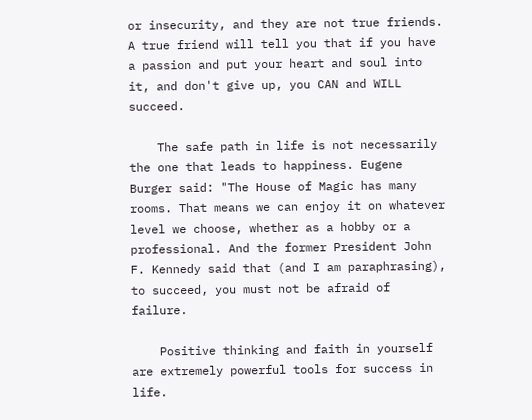or insecurity, and they are not true friends. A true friend will tell you that if you have a passion and put your heart and soul into it, and don't give up, you CAN and WILL succeed.

    The safe path in life is not necessarily the one that leads to happiness. Eugene Burger said: "The House of Magic has many rooms. That means we can enjoy it on whatever level we choose, whether as a hobby or a professional. And the former President John F. Kennedy said that (and I am paraphrasing), to succeed, you must not be afraid of failure.

    Positive thinking and faith in yourself are extremely powerful tools for success in life.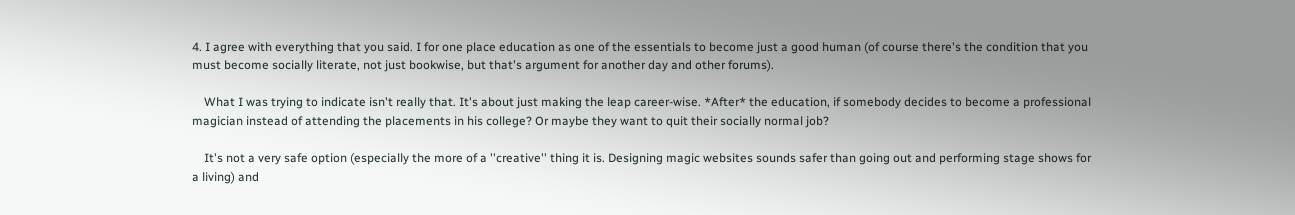4. I agree with everything that you said. I for one place education as one of the essentials to become just a good human (of course there's the condition that you must become socially literate, not just bookwise, but that's argument for another day and other forums).

    What I was trying to indicate isn't really that. It's about just making the leap career-wise. *After* the education, if somebody decides to become a professional magician instead of attending the placements in his college? Or maybe they want to quit their socially normal job?

    It's not a very safe option (especially the more of a ''creative'' thing it is. Designing magic websites sounds safer than going out and performing stage shows for a living) and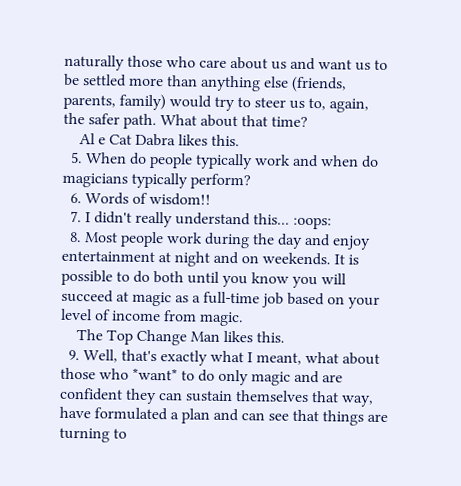naturally those who care about us and want us to be settled more than anything else (friends, parents, family) would try to steer us to, again, the safer path. What about that time?
    Al e Cat Dabra likes this.
  5. When do people typically work and when do magicians typically perform?
  6. Words of wisdom!!
  7. I didn't really understand this... :oops:
  8. Most people work during the day and enjoy entertainment at night and on weekends. It is possible to do both until you know you will succeed at magic as a full-time job based on your level of income from magic.
    The Top Change Man likes this.
  9. Well, that's exactly what I meant, what about those who *want* to do only magic and are confident they can sustain themselves that way, have formulated a plan and can see that things are turning to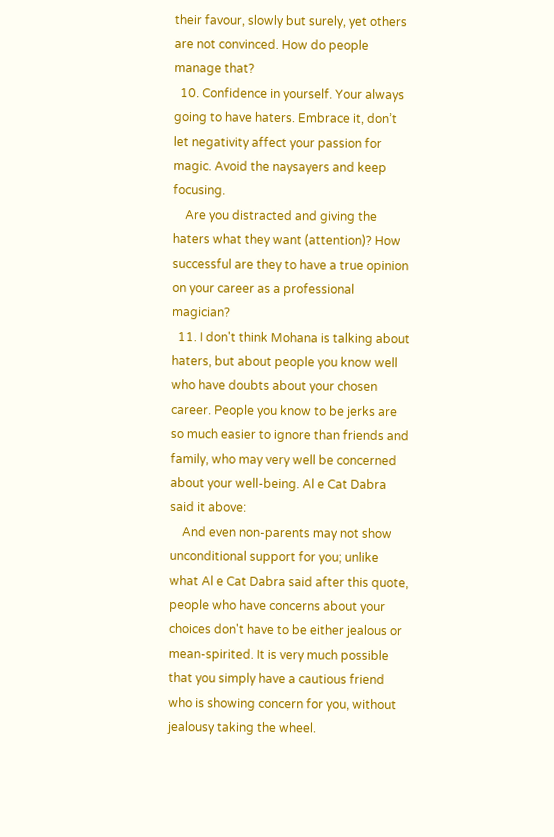their favour, slowly but surely, yet others are not convinced. How do people manage that?
  10. Confidence in yourself. Your always going to have haters. Embrace it, don’t let negativity affect your passion for magic. Avoid the naysayers and keep focusing.
    Are you distracted and giving the haters what they want (attention)? How successful are they to have a true opinion on your career as a professional magician?
  11. I don't think Mohana is talking about haters, but about people you know well who have doubts about your chosen career. People you know to be jerks are so much easier to ignore than friends and family, who may very well be concerned about your well-being. Al e Cat Dabra said it above:
    And even non-parents may not show unconditional support for you; unlike what Al e Cat Dabra said after this quote, people who have concerns about your choices don't have to be either jealous or mean-spirited. It is very much possible that you simply have a cautious friend who is showing concern for you, without jealousy taking the wheel.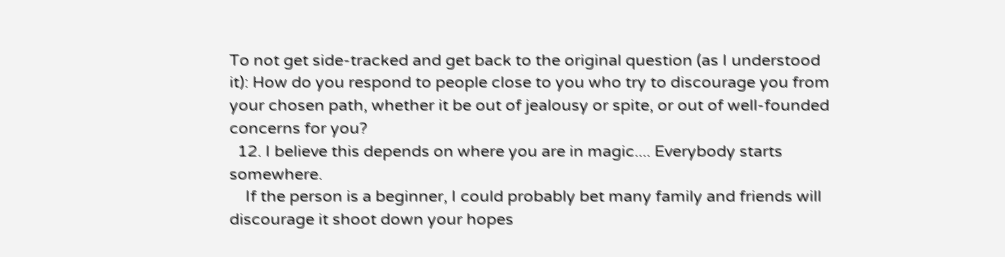To not get side-tracked and get back to the original question (as I understood it): How do you respond to people close to you who try to discourage you from your chosen path, whether it be out of jealousy or spite, or out of well-founded concerns for you?
  12. I believe this depends on where you are in magic.... Everybody starts somewhere.
    If the person is a beginner, I could probably bet many family and friends will discourage it shoot down your hopes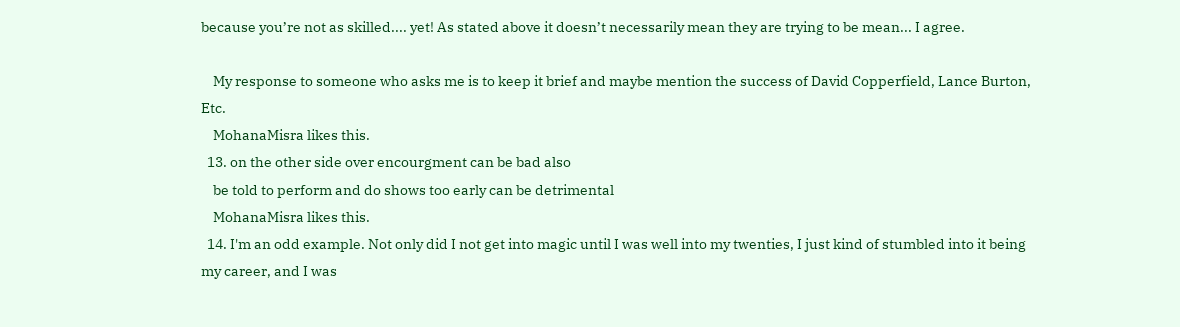because you’re not as skilled.... yet! As stated above it doesn’t necessarily mean they are trying to be mean... I agree.

    My response to someone who asks me is to keep it brief and maybe mention the success of David Copperfield, Lance Burton, Etc.
    MohanaMisra likes this.
  13. on the other side over encourgment can be bad also
    be told to perform and do shows too early can be detrimental
    MohanaMisra likes this.
  14. I'm an odd example. Not only did I not get into magic until I was well into my twenties, I just kind of stumbled into it being my career, and I was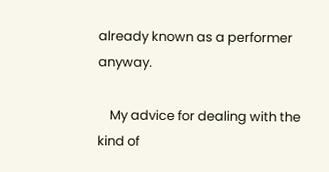already known as a performer anyway.

    My advice for dealing with the kind of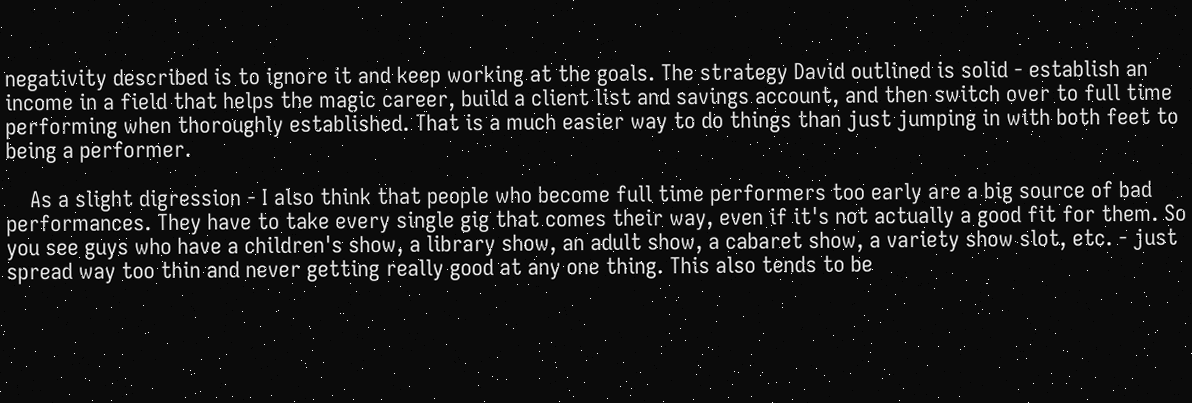negativity described is to ignore it and keep working at the goals. The strategy David outlined is solid - establish an income in a field that helps the magic career, build a client list and savings account, and then switch over to full time performing when thoroughly established. That is a much easier way to do things than just jumping in with both feet to being a performer.

    As a slight digression - I also think that people who become full time performers too early are a big source of bad performances. They have to take every single gig that comes their way, even if it's not actually a good fit for them. So you see guys who have a children's show, a library show, an adult show, a cabaret show, a variety show slot, etc. - just spread way too thin and never getting really good at any one thing. This also tends to be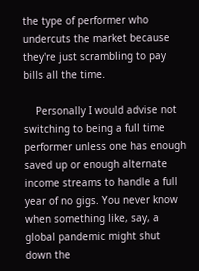the type of performer who undercuts the market because they're just scrambling to pay bills all the time.

    Personally I would advise not switching to being a full time performer unless one has enough saved up or enough alternate income streams to handle a full year of no gigs. You never know when something like, say, a global pandemic might shut down the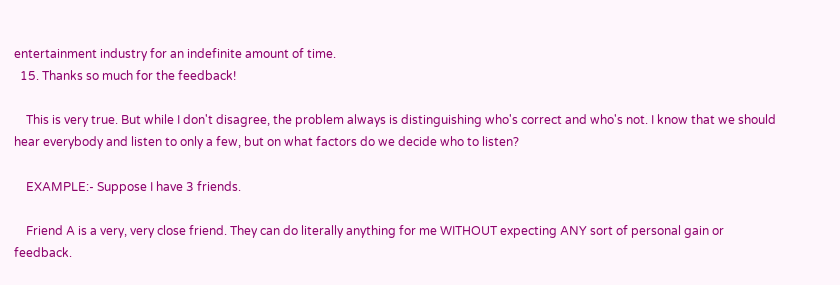entertainment industry for an indefinite amount of time.
  15. Thanks so much for the feedback!

    This is very true. But while I don't disagree, the problem always is distinguishing who's correct and who's not. I know that we should hear everybody and listen to only a few, but on what factors do we decide who to listen?

    EXAMPLE:- Suppose I have 3 friends.

    Friend A is a very, very close friend. They can do literally anything for me WITHOUT expecting ANY sort of personal gain or feedback.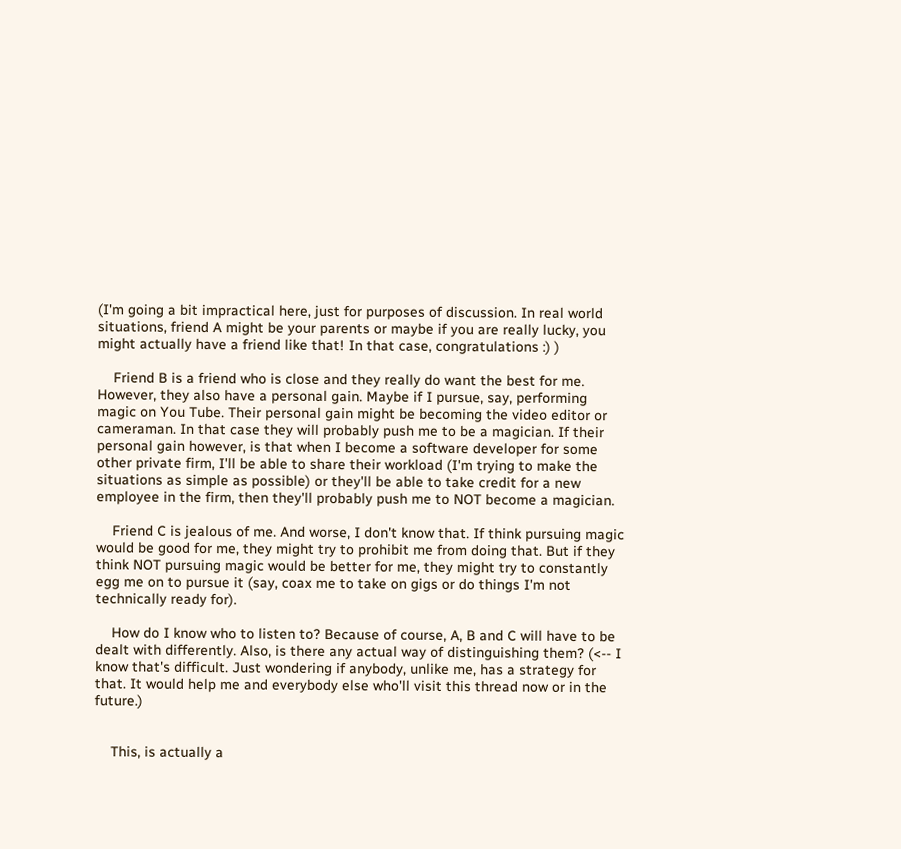(I'm going a bit impractical here, just for purposes of discussion. In real world situations, friend A might be your parents or maybe if you are really lucky, you might actually have a friend like that! In that case, congratulations :) )

    Friend B is a friend who is close and they really do want the best for me. However, they also have a personal gain. Maybe if I pursue, say, performing magic on You Tube. Their personal gain might be becoming the video editor or cameraman. In that case they will probably push me to be a magician. If their personal gain however, is that when I become a software developer for some other private firm, I'll be able to share their workload (I'm trying to make the situations as simple as possible) or they'll be able to take credit for a new employee in the firm, then they'll probably push me to NOT become a magician.

    Friend C is jealous of me. And worse, I don't know that. If think pursuing magic would be good for me, they might try to prohibit me from doing that. But if they think NOT pursuing magic would be better for me, they might try to constantly egg me on to pursue it (say, coax me to take on gigs or do things I'm not technically ready for).

    How do I know who to listen to? Because of course, A, B and C will have to be dealt with differently. Also, is there any actual way of distinguishing them? (<-- I know that's difficult. Just wondering if anybody, unlike me, has a strategy for that. It would help me and everybody else who'll visit this thread now or in the future.)


    This, is actually a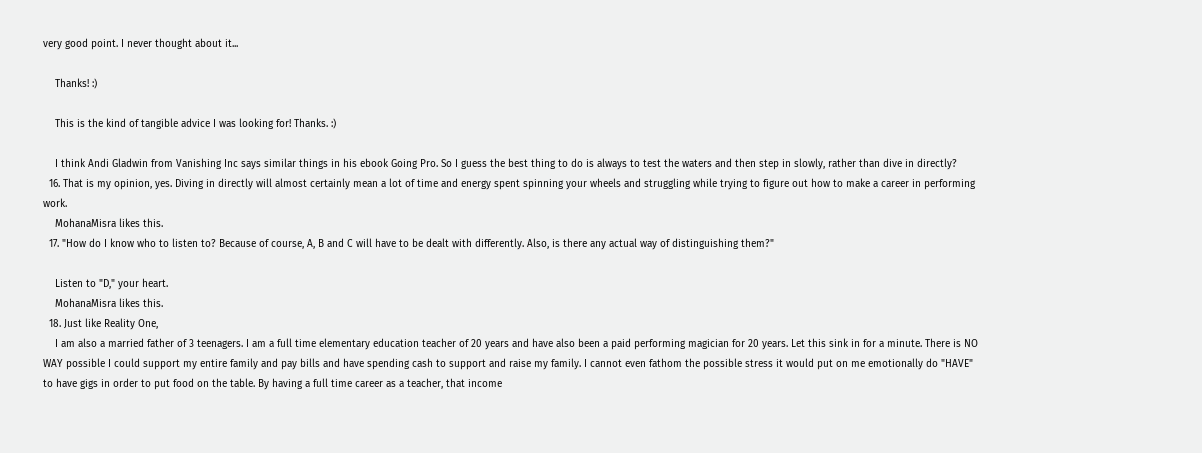very good point. I never thought about it...

    Thanks! :)

    This is the kind of tangible advice I was looking for! Thanks. :)

    I think Andi Gladwin from Vanishing Inc says similar things in his ebook Going Pro. So I guess the best thing to do is always to test the waters and then step in slowly, rather than dive in directly?
  16. That is my opinion, yes. Diving in directly will almost certainly mean a lot of time and energy spent spinning your wheels and struggling while trying to figure out how to make a career in performing work.
    MohanaMisra likes this.
  17. "How do I know who to listen to? Because of course, A, B and C will have to be dealt with differently. Also, is there any actual way of distinguishing them?"

    Listen to "D," your heart.
    MohanaMisra likes this.
  18. Just like Reality One,
    I am also a married father of 3 teenagers. I am a full time elementary education teacher of 20 years and have also been a paid performing magician for 20 years. Let this sink in for a minute. There is NO WAY possible I could support my entire family and pay bills and have spending cash to support and raise my family. I cannot even fathom the possible stress it would put on me emotionally do "HAVE" to have gigs in order to put food on the table. By having a full time career as a teacher, that income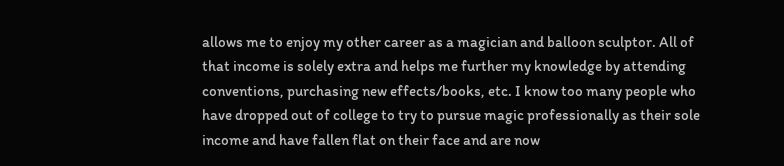allows me to enjoy my other career as a magician and balloon sculptor. All of that income is solely extra and helps me further my knowledge by attending conventions, purchasing new effects/books, etc. I know too many people who have dropped out of college to try to pursue magic professionally as their sole income and have fallen flat on their face and are now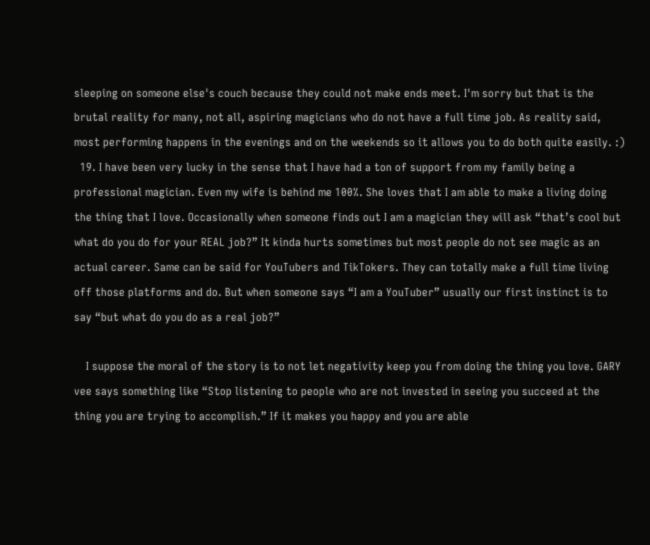sleeping on someone else's couch because they could not make ends meet. I'm sorry but that is the brutal reality for many, not all, aspiring magicians who do not have a full time job. As reality said, most performing happens in the evenings and on the weekends so it allows you to do both quite easily. :)
  19. I have been very lucky in the sense that I have had a ton of support from my family being a professional magician. Even my wife is behind me 100%. She loves that I am able to make a living doing the thing that I love. Occasionally when someone finds out I am a magician they will ask “that’s cool but what do you do for your REAL job?” It kinda hurts sometimes but most people do not see magic as an actual career. Same can be said for YouTubers and TikTokers. They can totally make a full time living off those platforms and do. But when someone says “I am a YouTuber” usually our first instinct is to say “but what do you do as a real job?”

    I suppose the moral of the story is to not let negativity keep you from doing the thing you love. GARY vee says something like “Stop listening to people who are not invested in seeing you succeed at the thing you are trying to accomplish.” If it makes you happy and you are able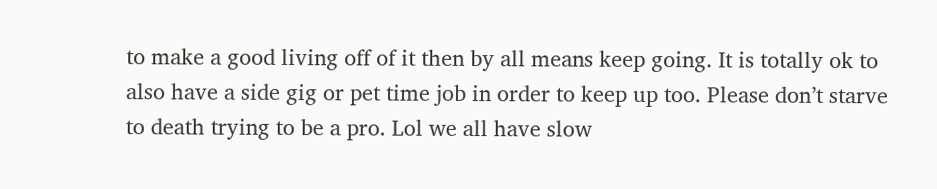to make a good living off of it then by all means keep going. It is totally ok to also have a side gig or pet time job in order to keep up too. Please don’t starve to death trying to be a pro. Lol we all have slow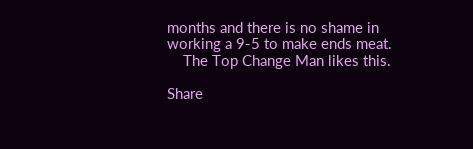months and there is no shame in working a 9-5 to make ends meat.
    The Top Change Man likes this.

Share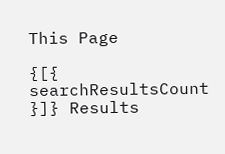This Page

{[{ searchResultsCount }]} Results